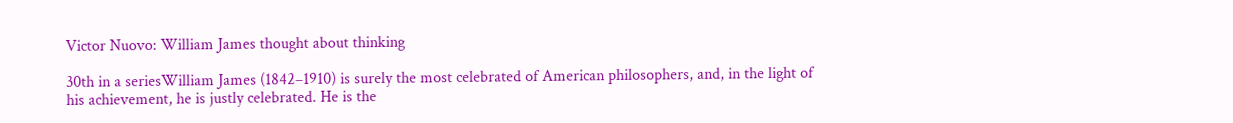Victor Nuovo: William James thought about thinking

30th in a seriesWilliam James (1842–1910) is surely the most celebrated of American philosophers, and, in the light of his achievement, he is justly celebrated. He is the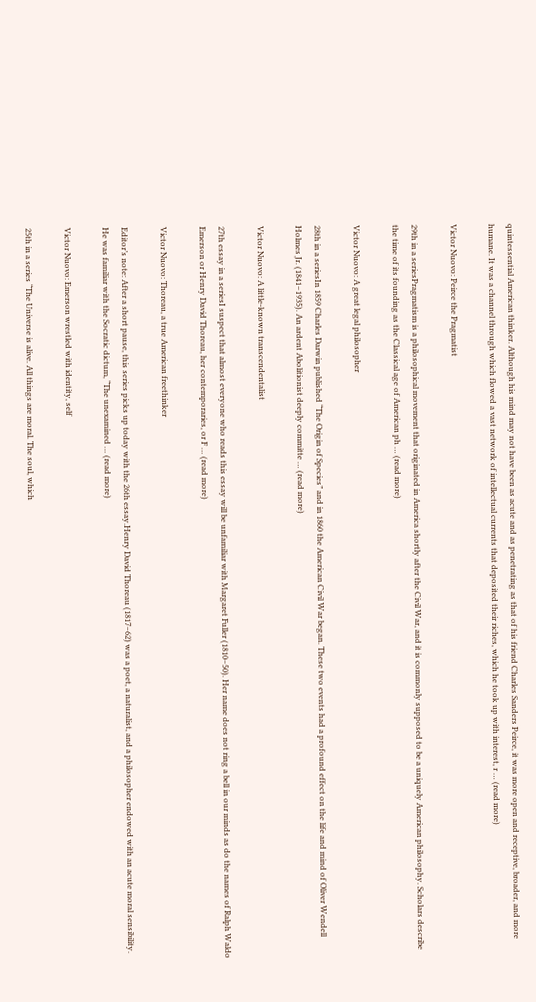quintessential American thinker. Although his mind may not have been as acute and as penetrating as that of his friend Charles Sanders Peirce, it was more open and receptive, broader, and more humane. It was a channel through which flowed a vast network of intellectual currents that deposited their riches, which he took up with interest, r … (read more)

Victor Nuovo: Peirce the Pragmatist

29th in a seriesPragmatism is a philosophical movement that originated in America shortly after the Civil War, and it is commonly supposed to be a uniquely American philosophy. Scholars describe the time of its founding as the Classical age of American ph … (read more)

Victor Nuovo: A great legal philosopher

28th in a seriesIn 1859 Charles Darwin published “The Origin of Species” and in 1860 the American Civil War began. These two events had a profound effect on the life and mind of Oliver Wendell Holmes Jr. (1841–1935). An ardent Abolitionist deeply committe … (read more)

Victor Nuovo: A little-known transcendentalist

27th essay in a seriesI suspect that almost everyone who reads this essay will be unfamiliar with Margaret Fuller (1810–50). Her name does not ring a bell in our minds as do the names of Ralph Waldo Emerson or Henry David Thoreau, her contemporaries, or F … (read more)

Victor Nuovo: Thoreau, a true American freethinker

Editor’s note: After a short pause, this series picks up today with the 26th essay.Henry David Thoreau (1817–62) was a poet, a naturalist, and a philosopher endowed with an acute moral sensibility. He was familiar with the Socratic dictum, “The unexamined … (read more)

Victor Nuovo: Emerson wrestled with identity, self

25th in a series “The Universe is alive. All things are moral. The soul, which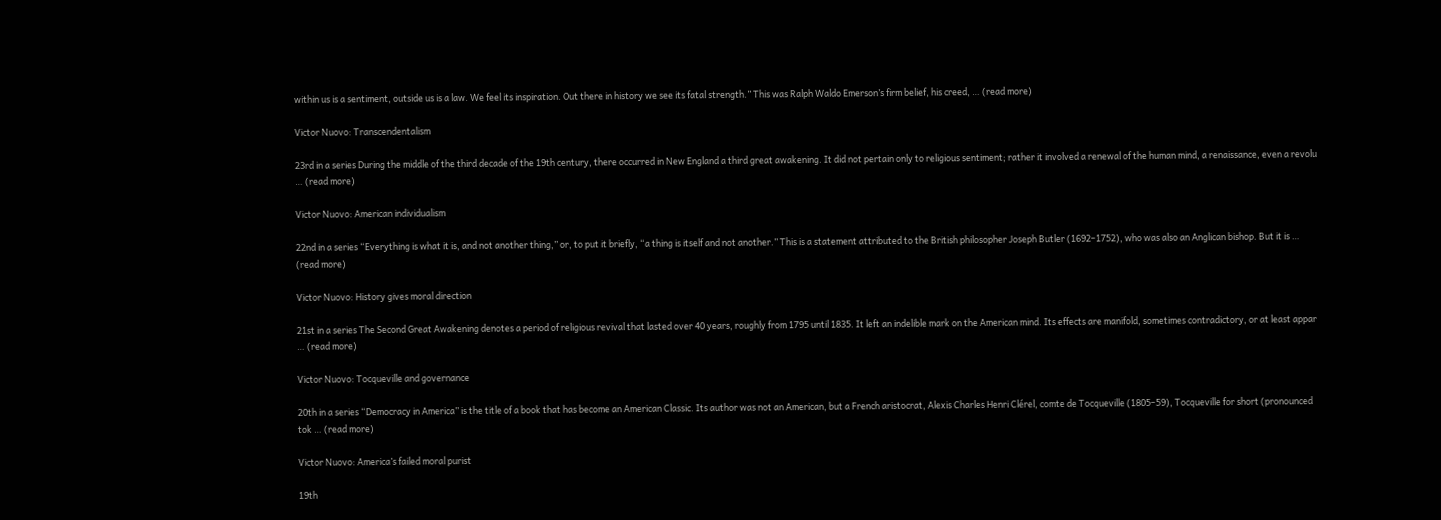within us is a sentiment, outside us is a law. We feel its inspiration. Out there in history we see its fatal strength.” This was Ralph Waldo Emerson’s firm belief, his creed, … (read more)

Victor Nuovo: Transcendentalism

23rd in a series During the middle of the third decade of the 19th century, there occurred in New England a third great awakening. It did not pertain only to religious sentiment; rather it involved a renewal of the human mind, a renaissance, even a revolu … (read more)

Victor Nuovo: American individualism

22nd in a series “Everything is what it is, and not another thing,” or, to put it briefly, “a thing is itself and not another.” This is a statement attributed to the British philosopher Joseph Butler (1692–1752), who was also an Anglican bishop. But it is … (read more)

Victor Nuovo: History gives moral direction

21st in a series The Second Great Awakening denotes a period of religious revival that lasted over 40 years, roughly from 1795 until 1835. It left an indelible mark on the American mind. Its effects are manifold, sometimes contradictory, or at least appar … (read more)

Victor Nuovo: Tocqueville and governance

20th in a series “Democracy in America” is the title of a book that has become an American Classic. Its author was not an American, but a French aristocrat, Alexis Charles Henri Clérel, comte de Tocqueville (1805–59), Tocqueville for short (pronounced tok … (read more)

Victor Nuovo: America’s failed moral purist

19th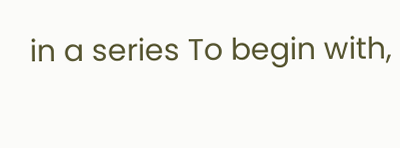in a series To begin with,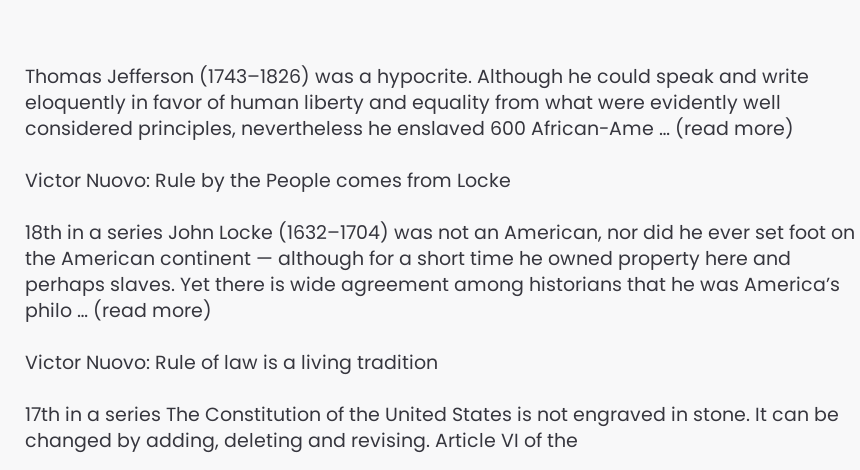Thomas Jefferson (1743–1826) was a hypocrite. Although he could speak and write eloquently in favor of human liberty and equality from what were evidently well considered principles, nevertheless he enslaved 600 African-Ame … (read more)

Victor Nuovo: Rule by the People comes from Locke

18th in a series John Locke (1632–1704) was not an American, nor did he ever set foot on the American continent — although for a short time he owned property here and perhaps slaves. Yet there is wide agreement among historians that he was America’s philo … (read more)

Victor Nuovo: Rule of law is a living tradition

17th in a series The Constitution of the United States is not engraved in stone. It can be changed by adding, deleting and revising. Article VI of the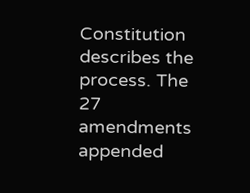Constitution describes the process. The 27 amendments appended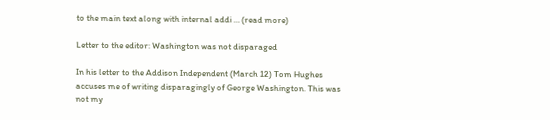to the main text along with internal addi … (read more)

Letter to the editor: Washington was not disparaged

In his letter to the Addison Independent (March 12) Tom Hughes accuses me of writing disparagingly of George Washington. This was not my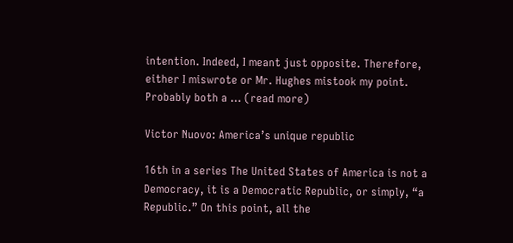intention. Indeed, I meant just opposite. Therefore, either I miswrote or Mr. Hughes mistook my point. Probably both a … (read more)

Victor Nuovo: America’s unique republic

16th in a series The United States of America is not a Democracy, it is a Democratic Republic, or simply, “a Republic.” On this point, all the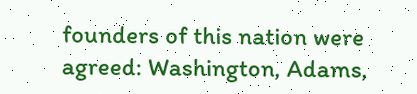founders of this nation were agreed: Washington, Adams,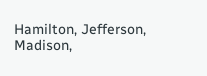Hamilton, Jefferson, Madison,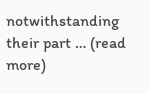notwithstanding their part … (read more)